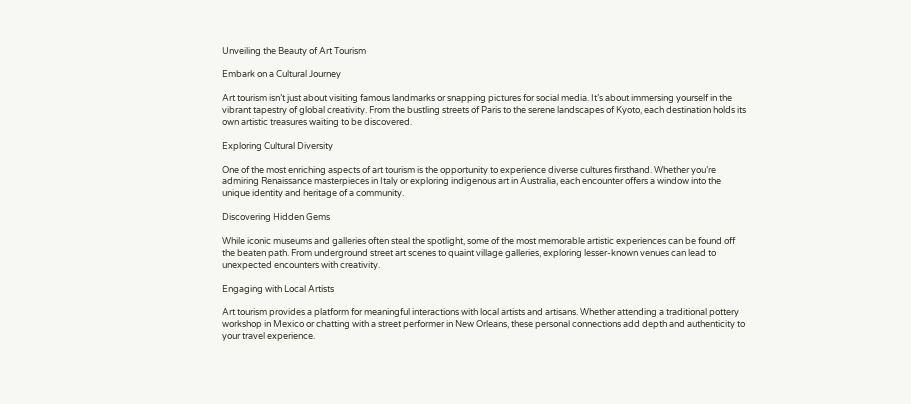Unveiling the Beauty of Art Tourism

Embark on a Cultural Journey

Art tourism isn’t just about visiting famous landmarks or snapping pictures for social media. It’s about immersing yourself in the vibrant tapestry of global creativity. From the bustling streets of Paris to the serene landscapes of Kyoto, each destination holds its own artistic treasures waiting to be discovered.

Exploring Cultural Diversity

One of the most enriching aspects of art tourism is the opportunity to experience diverse cultures firsthand. Whether you’re admiring Renaissance masterpieces in Italy or exploring indigenous art in Australia, each encounter offers a window into the unique identity and heritage of a community.

Discovering Hidden Gems

While iconic museums and galleries often steal the spotlight, some of the most memorable artistic experiences can be found off the beaten path. From underground street art scenes to quaint village galleries, exploring lesser-known venues can lead to unexpected encounters with creativity.

Engaging with Local Artists

Art tourism provides a platform for meaningful interactions with local artists and artisans. Whether attending a traditional pottery workshop in Mexico or chatting with a street performer in New Orleans, these personal connections add depth and authenticity to your travel experience.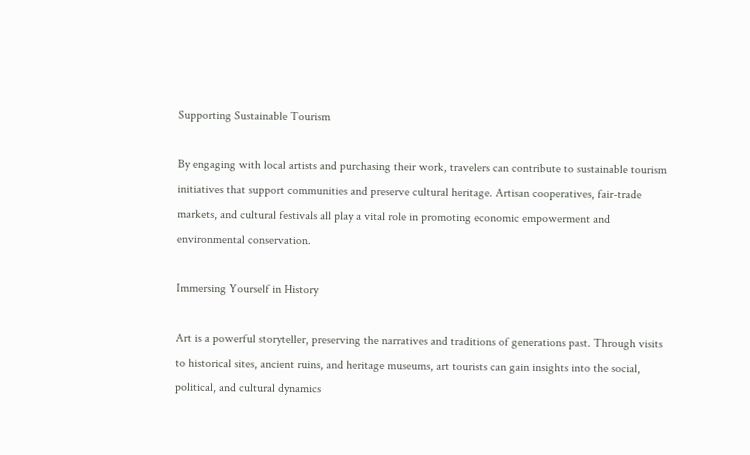Supporting Sustainable Tourism

By engaging with local artists and purchasing their work, travelers can contribute to sustainable tourism initiatives that support communities and preserve cultural heritage. Artisan cooperatives, fair-trade markets, and cultural festivals all play a vital role in promoting economic empowerment and environmental conservation.

Immersing Yourself in History

Art is a powerful storyteller, preserving the narratives and traditions of generations past. Through visits to historical sites, ancient ruins, and heritage museums, art tourists can gain insights into the social, political, and cultural dynamics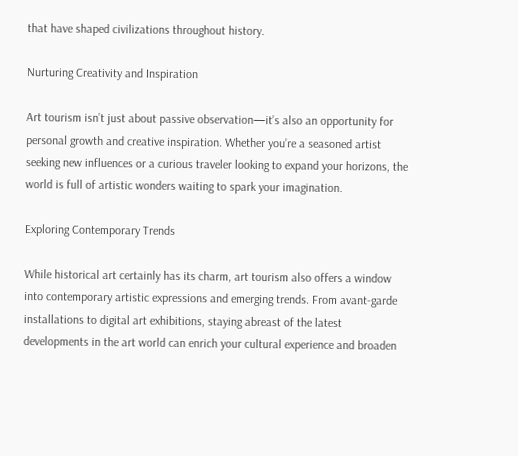that have shaped civilizations throughout history.

Nurturing Creativity and Inspiration

Art tourism isn’t just about passive observation—it’s also an opportunity for personal growth and creative inspiration. Whether you’re a seasoned artist seeking new influences or a curious traveler looking to expand your horizons, the world is full of artistic wonders waiting to spark your imagination.

Exploring Contemporary Trends

While historical art certainly has its charm, art tourism also offers a window into contemporary artistic expressions and emerging trends. From avant-garde installations to digital art exhibitions, staying abreast of the latest developments in the art world can enrich your cultural experience and broaden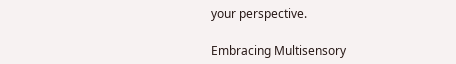your perspective.

Embracing Multisensory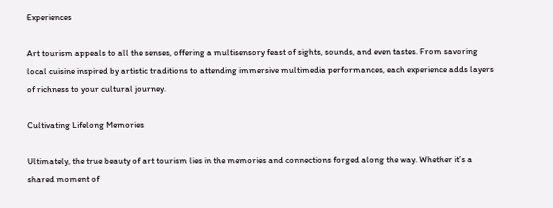Experiences

Art tourism appeals to all the senses, offering a multisensory feast of sights, sounds, and even tastes. From savoring local cuisine inspired by artistic traditions to attending immersive multimedia performances, each experience adds layers of richness to your cultural journey.

Cultivating Lifelong Memories

Ultimately, the true beauty of art tourism lies in the memories and connections forged along the way. Whether it’s a shared moment of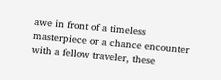awe in front of a timeless masterpiece or a chance encounter with a fellow traveler, these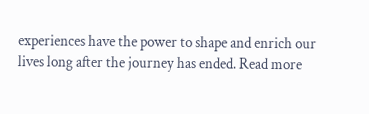experiences have the power to shape and enrich our lives long after the journey has ended. Read more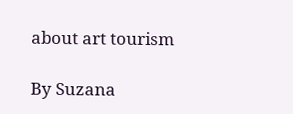about art tourism

By Suzana